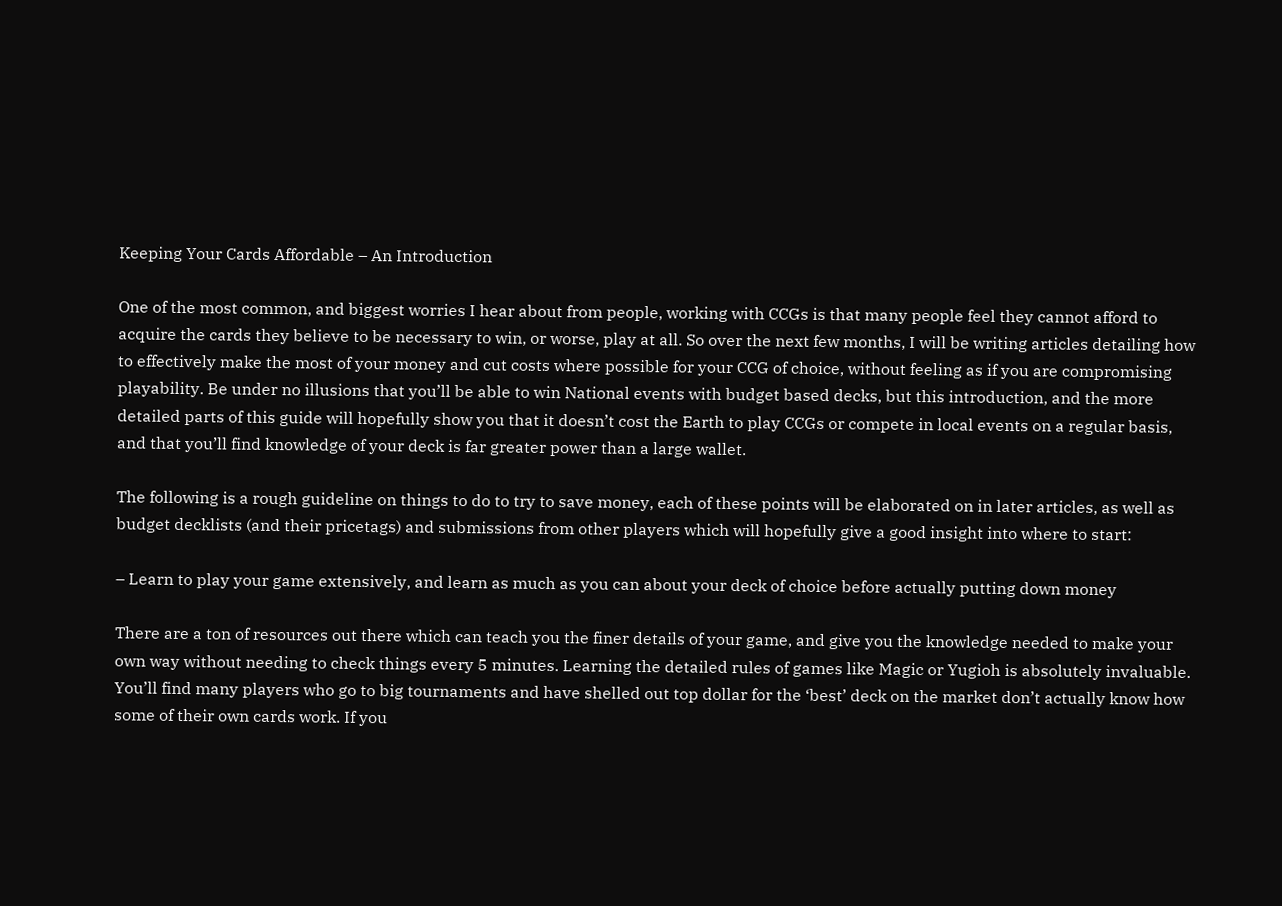Keeping Your Cards Affordable – An Introduction

One of the most common, and biggest worries I hear about from people, working with CCGs is that many people feel they cannot afford to acquire the cards they believe to be necessary to win, or worse, play at all. So over the next few months, I will be writing articles detailing how to effectively make the most of your money and cut costs where possible for your CCG of choice, without feeling as if you are compromising playability. Be under no illusions that you’ll be able to win National events with budget based decks, but this introduction, and the more detailed parts of this guide will hopefully show you that it doesn’t cost the Earth to play CCGs or compete in local events on a regular basis, and that you’ll find knowledge of your deck is far greater power than a large wallet.

The following is a rough guideline on things to do to try to save money, each of these points will be elaborated on in later articles, as well as budget decklists (and their pricetags) and submissions from other players which will hopefully give a good insight into where to start:

– Learn to play your game extensively, and learn as much as you can about your deck of choice before actually putting down money

There are a ton of resources out there which can teach you the finer details of your game, and give you the knowledge needed to make your own way without needing to check things every 5 minutes. Learning the detailed rules of games like Magic or Yugioh is absolutely invaluable. You’ll find many players who go to big tournaments and have shelled out top dollar for the ‘best’ deck on the market don’t actually know how some of their own cards work. If you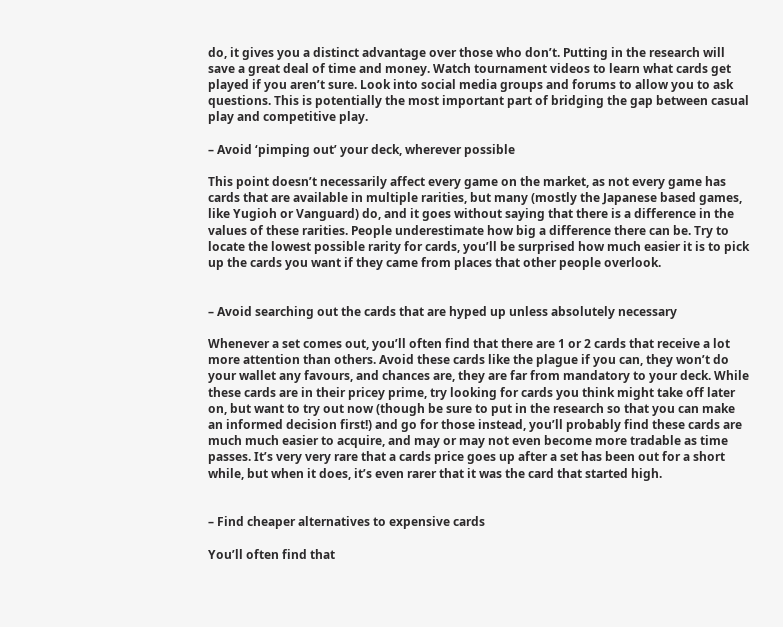do, it gives you a distinct advantage over those who don’t. Putting in the research will save a great deal of time and money. Watch tournament videos to learn what cards get played if you aren’t sure. Look into social media groups and forums to allow you to ask questions. This is potentially the most important part of bridging the gap between casual play and competitive play.

– Avoid ‘pimping out’ your deck, wherever possible

This point doesn’t necessarily affect every game on the market, as not every game has cards that are available in multiple rarities, but many (mostly the Japanese based games, like Yugioh or Vanguard) do, and it goes without saying that there is a difference in the values of these rarities. People underestimate how big a difference there can be. Try to locate the lowest possible rarity for cards, you’ll be surprised how much easier it is to pick up the cards you want if they came from places that other people overlook.


– Avoid searching out the cards that are hyped up unless absolutely necessary

Whenever a set comes out, you’ll often find that there are 1 or 2 cards that receive a lot more attention than others. Avoid these cards like the plague if you can, they won’t do your wallet any favours, and chances are, they are far from mandatory to your deck. While these cards are in their pricey prime, try looking for cards you think might take off later on, but want to try out now (though be sure to put in the research so that you can make an informed decision first!) and go for those instead, you’ll probably find these cards are much much easier to acquire, and may or may not even become more tradable as time passes. It’s very very rare that a cards price goes up after a set has been out for a short while, but when it does, it’s even rarer that it was the card that started high.


– Find cheaper alternatives to expensive cards

You’ll often find that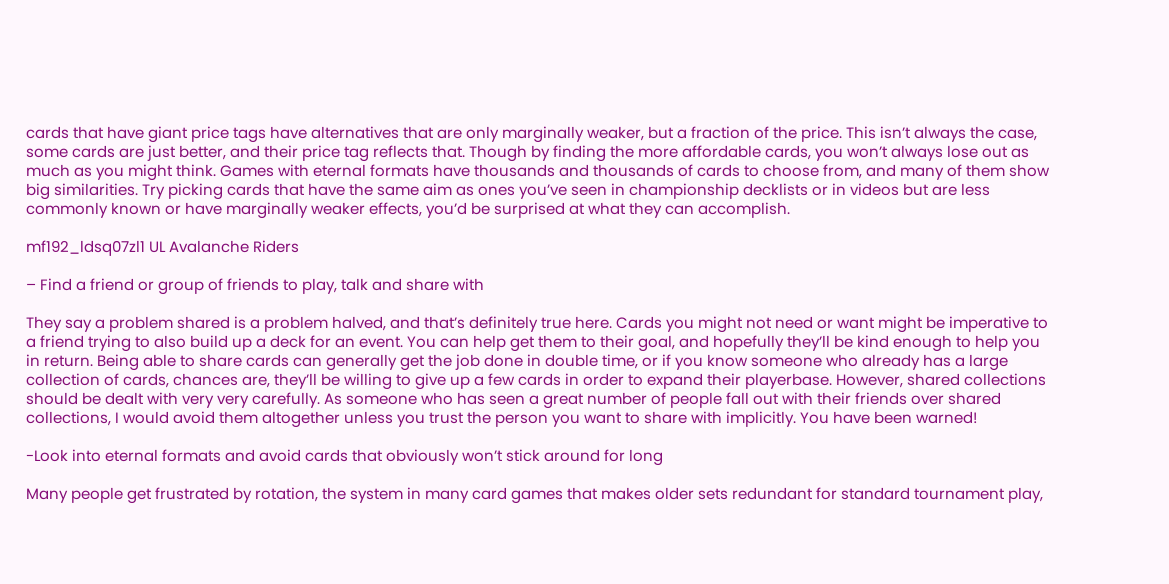cards that have giant price tags have alternatives that are only marginally weaker, but a fraction of the price. This isn’t always the case, some cards are just better, and their price tag reflects that. Though by finding the more affordable cards, you won’t always lose out as much as you might think. Games with eternal formats have thousands and thousands of cards to choose from, and many of them show big similarities. Try picking cards that have the same aim as ones you’ve seen in championship decklists or in videos but are less commonly known or have marginally weaker effects, you’d be surprised at what they can accomplish.

mf192_ldsq07zl1 UL Avalanche Riders

– Find a friend or group of friends to play, talk and share with

They say a problem shared is a problem halved, and that’s definitely true here. Cards you might not need or want might be imperative to a friend trying to also build up a deck for an event. You can help get them to their goal, and hopefully they’ll be kind enough to help you in return. Being able to share cards can generally get the job done in double time, or if you know someone who already has a large collection of cards, chances are, they’ll be willing to give up a few cards in order to expand their playerbase. However, shared collections should be dealt with very very carefully. As someone who has seen a great number of people fall out with their friends over shared collections, I would avoid them altogether unless you trust the person you want to share with implicitly. You have been warned!

-Look into eternal formats and avoid cards that obviously won’t stick around for long

Many people get frustrated by rotation, the system in many card games that makes older sets redundant for standard tournament play,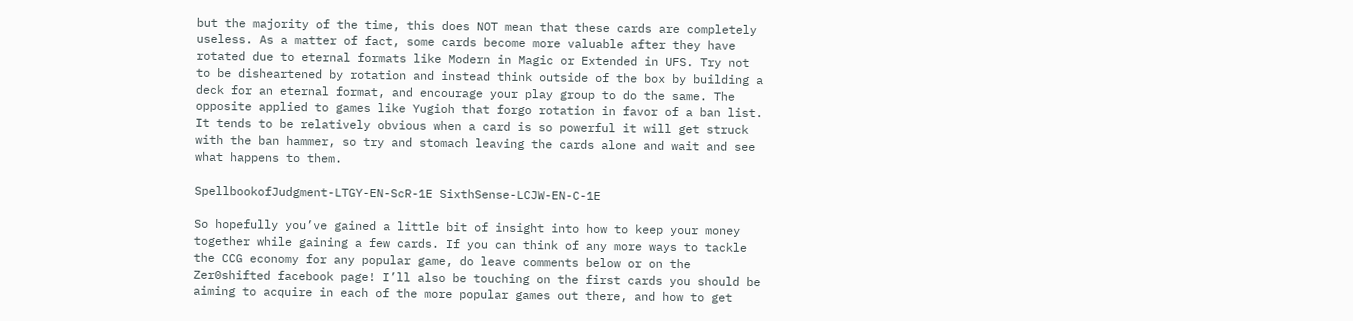but the majority of the time, this does NOT mean that these cards are completely useless. As a matter of fact, some cards become more valuable after they have rotated due to eternal formats like Modern in Magic or Extended in UFS. Try not to be disheartened by rotation and instead think outside of the box by building a deck for an eternal format, and encourage your play group to do the same. The opposite applied to games like Yugioh that forgo rotation in favor of a ban list. It tends to be relatively obvious when a card is so powerful it will get struck with the ban hammer, so try and stomach leaving the cards alone and wait and see what happens to them.

SpellbookofJudgment-LTGY-EN-ScR-1E SixthSense-LCJW-EN-C-1E

So hopefully you’ve gained a little bit of insight into how to keep your money together while gaining a few cards. If you can think of any more ways to tackle the CCG economy for any popular game, do leave comments below or on the Zer0shifted facebook page! I’ll also be touching on the first cards you should be aiming to acquire in each of the more popular games out there, and how to get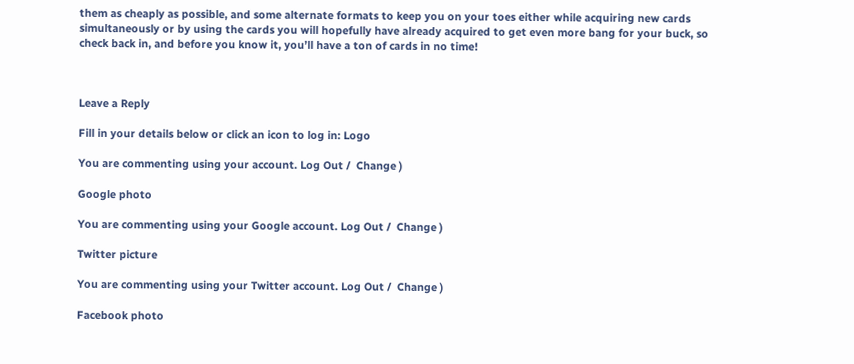them as cheaply as possible, and some alternate formats to keep you on your toes either while acquiring new cards simultaneously or by using the cards you will hopefully have already acquired to get even more bang for your buck, so check back in, and before you know it, you’ll have a ton of cards in no time!



Leave a Reply

Fill in your details below or click an icon to log in: Logo

You are commenting using your account. Log Out /  Change )

Google photo

You are commenting using your Google account. Log Out /  Change )

Twitter picture

You are commenting using your Twitter account. Log Out /  Change )

Facebook photo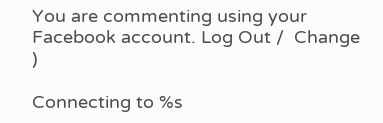You are commenting using your Facebook account. Log Out /  Change )

Connecting to %s